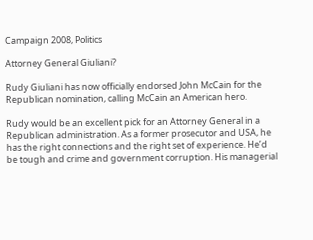Campaign 2008, Politics

Attorney General Giuliani?

Rudy Giuliani has now officially endorsed John McCain for the Republican nomination, calling McCain an American hero.

Rudy would be an excellent pick for an Attorney General in a Republican administration. As a former prosecutor and USA, he has the right connections and the right set of experience. He’d be tough and crime and government corruption. His managerial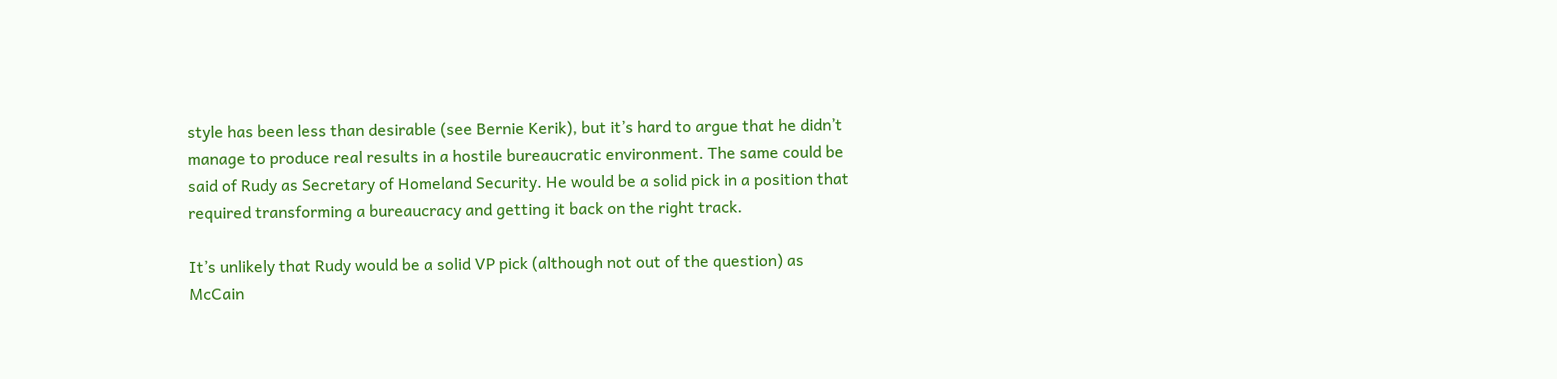style has been less than desirable (see Bernie Kerik), but it’s hard to argue that he didn’t manage to produce real results in a hostile bureaucratic environment. The same could be said of Rudy as Secretary of Homeland Security. He would be a solid pick in a position that required transforming a bureaucracy and getting it back on the right track.

It’s unlikely that Rudy would be a solid VP pick (although not out of the question) as McCain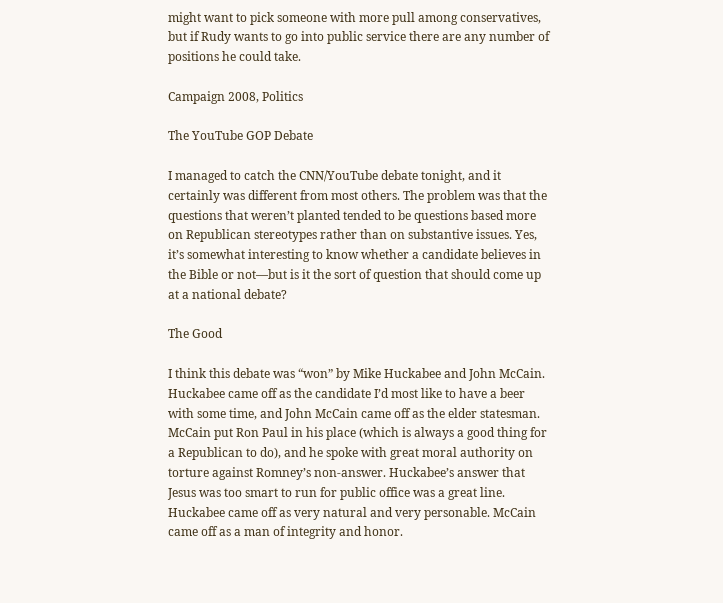might want to pick someone with more pull among conservatives, but if Rudy wants to go into public service there are any number of positions he could take.

Campaign 2008, Politics

The YouTube GOP Debate

I managed to catch the CNN/YouTube debate tonight, and it certainly was different from most others. The problem was that the questions that weren’t planted tended to be questions based more on Republican stereotypes rather than on substantive issues. Yes, it’s somewhat interesting to know whether a candidate believes in the Bible or not—but is it the sort of question that should come up at a national debate?

The Good

I think this debate was “won” by Mike Huckabee and John McCain. Huckabee came off as the candidate I’d most like to have a beer with some time, and John McCain came off as the elder statesman. McCain put Ron Paul in his place (which is always a good thing for a Republican to do), and he spoke with great moral authority on torture against Romney’s non-answer. Huckabee’s answer that Jesus was too smart to run for public office was a great line. Huckabee came off as very natural and very personable. McCain came off as a man of integrity and honor.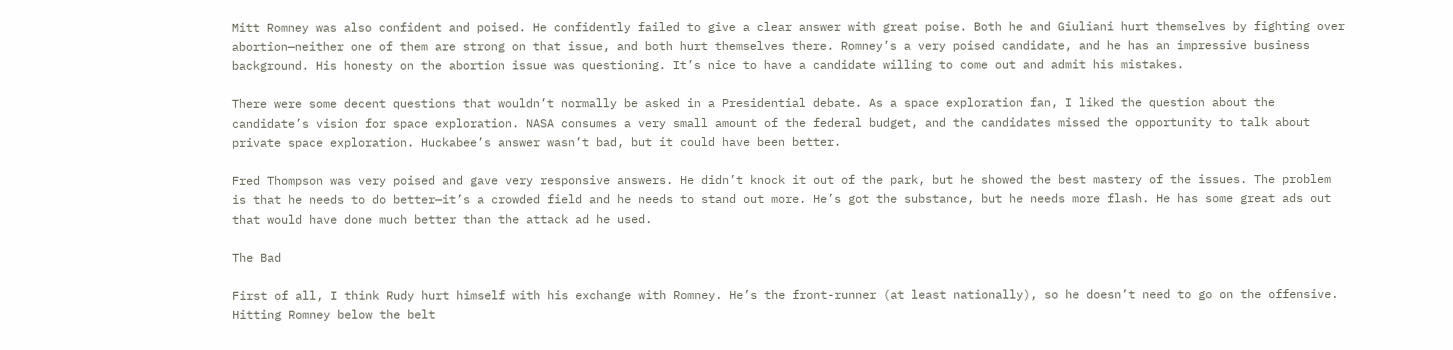Mitt Romney was also confident and poised. He confidently failed to give a clear answer with great poise. Both he and Giuliani hurt themselves by fighting over abortion—neither one of them are strong on that issue, and both hurt themselves there. Romney’s a very poised candidate, and he has an impressive business background. His honesty on the abortion issue was questioning. It’s nice to have a candidate willing to come out and admit his mistakes.

There were some decent questions that wouldn’t normally be asked in a Presidential debate. As a space exploration fan, I liked the question about the candidate’s vision for space exploration. NASA consumes a very small amount of the federal budget, and the candidates missed the opportunity to talk about private space exploration. Huckabee’s answer wasn’t bad, but it could have been better.

Fred Thompson was very poised and gave very responsive answers. He didn’t knock it out of the park, but he showed the best mastery of the issues. The problem is that he needs to do better—it’s a crowded field and he needs to stand out more. He’s got the substance, but he needs more flash. He has some great ads out that would have done much better than the attack ad he used.

The Bad

First of all, I think Rudy hurt himself with his exchange with Romney. He’s the front-runner (at least nationally), so he doesn’t need to go on the offensive. Hitting Romney below the belt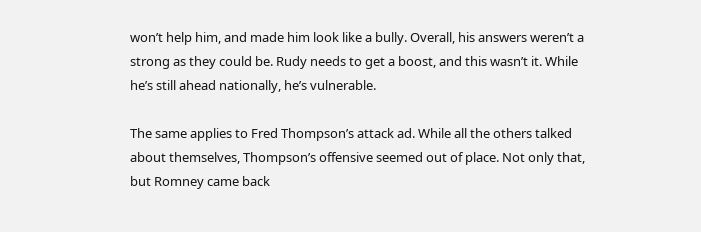won’t help him, and made him look like a bully. Overall, his answers weren’t a strong as they could be. Rudy needs to get a boost, and this wasn’t it. While he’s still ahead nationally, he’s vulnerable.

The same applies to Fred Thompson’s attack ad. While all the others talked about themselves, Thompson’s offensive seemed out of place. Not only that, but Romney came back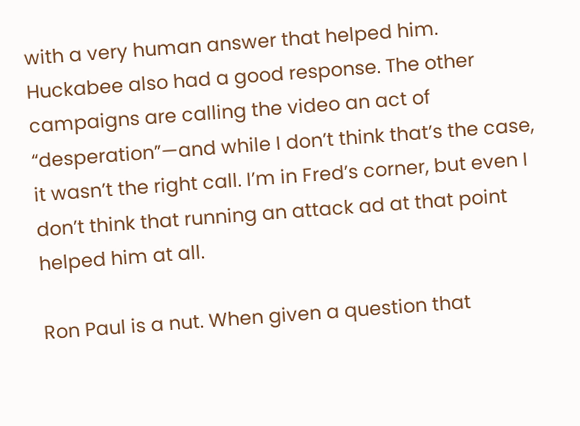with a very human answer that helped him. Huckabee also had a good response. The other campaigns are calling the video an act of “desperation”—and while I don’t think that’s the case, it wasn’t the right call. I’m in Fred’s corner, but even I don’t think that running an attack ad at that point helped him at all.

Ron Paul is a nut. When given a question that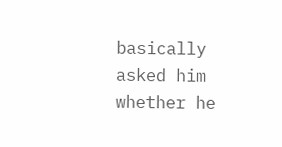basically asked him whether he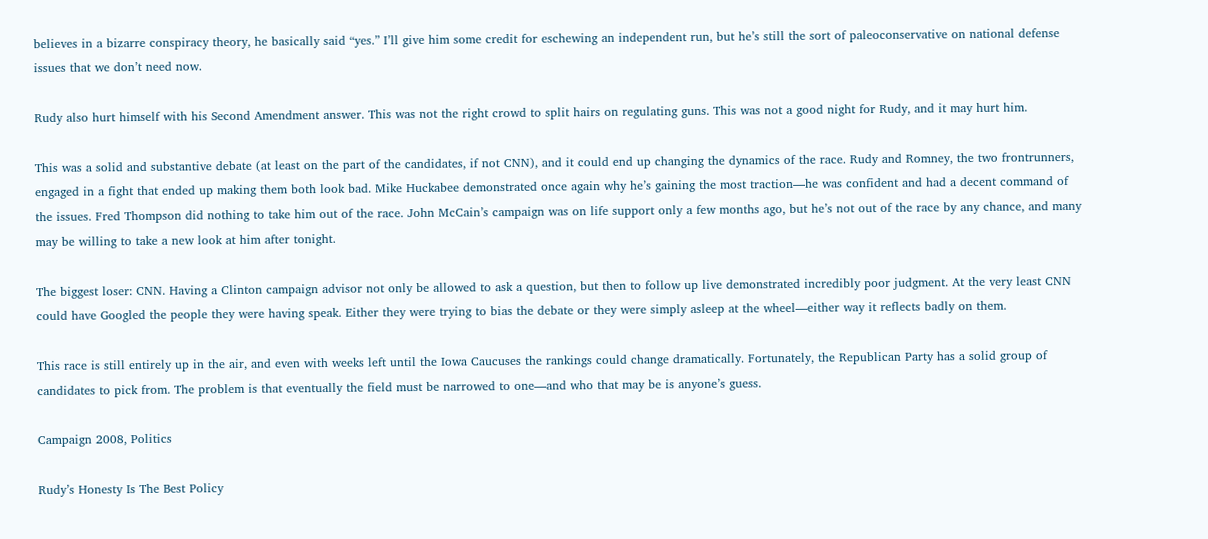believes in a bizarre conspiracy theory, he basically said “yes.” I’ll give him some credit for eschewing an independent run, but he’s still the sort of paleoconservative on national defense issues that we don’t need now.

Rudy also hurt himself with his Second Amendment answer. This was not the right crowd to split hairs on regulating guns. This was not a good night for Rudy, and it may hurt him.

This was a solid and substantive debate (at least on the part of the candidates, if not CNN), and it could end up changing the dynamics of the race. Rudy and Romney, the two frontrunners, engaged in a fight that ended up making them both look bad. Mike Huckabee demonstrated once again why he’s gaining the most traction—he was confident and had a decent command of the issues. Fred Thompson did nothing to take him out of the race. John McCain’s campaign was on life support only a few months ago, but he’s not out of the race by any chance, and many may be willing to take a new look at him after tonight.

The biggest loser: CNN. Having a Clinton campaign advisor not only be allowed to ask a question, but then to follow up live demonstrated incredibly poor judgment. At the very least CNN could have Googled the people they were having speak. Either they were trying to bias the debate or they were simply asleep at the wheel—either way it reflects badly on them.

This race is still entirely up in the air, and even with weeks left until the Iowa Caucuses the rankings could change dramatically. Fortunately, the Republican Party has a solid group of candidates to pick from. The problem is that eventually the field must be narrowed to one—and who that may be is anyone’s guess.

Campaign 2008, Politics

Rudy’s Honesty Is The Best Policy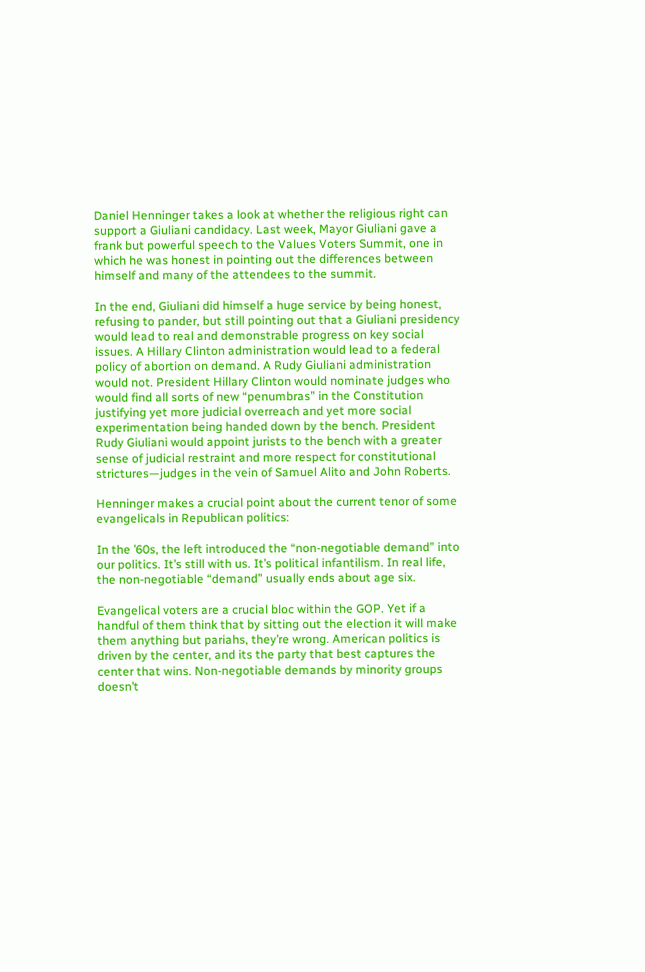Daniel Henninger takes a look at whether the religious right can support a Giuliani candidacy. Last week, Mayor Giuliani gave a frank but powerful speech to the Values Voters Summit, one in which he was honest in pointing out the differences between himself and many of the attendees to the summit.

In the end, Giuliani did himself a huge service by being honest, refusing to pander, but still pointing out that a Giuliani presidency would lead to real and demonstrable progress on key social issues. A Hillary Clinton administration would lead to a federal policy of abortion on demand. A Rudy Giuliani administration would not. President Hillary Clinton would nominate judges who would find all sorts of new “penumbras” in the Constitution justifying yet more judicial overreach and yet more social experimentation being handed down by the bench. President Rudy Giuliani would appoint jurists to the bench with a greater sense of judicial restraint and more respect for constitutional strictures—judges in the vein of Samuel Alito and John Roberts.

Henninger makes a crucial point about the current tenor of some evangelicals in Republican politics:

In the ’60s, the left introduced the “non-negotiable demand” into our politics. It’s still with us. It’s political infantilism. In real life, the non-negotiable “demand” usually ends about age six.

Evangelical voters are a crucial bloc within the GOP. Yet if a handful of them think that by sitting out the election it will make them anything but pariahs, they’re wrong. American politics is driven by the center, and its the party that best captures the center that wins. Non-negotiable demands by minority groups doesn’t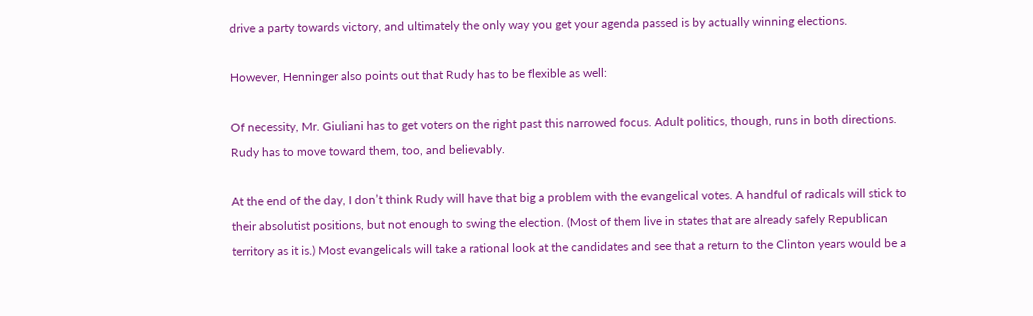drive a party towards victory, and ultimately the only way you get your agenda passed is by actually winning elections.

However, Henninger also points out that Rudy has to be flexible as well:

Of necessity, Mr. Giuliani has to get voters on the right past this narrowed focus. Adult politics, though, runs in both directions. Rudy has to move toward them, too, and believably.

At the end of the day, I don’t think Rudy will have that big a problem with the evangelical votes. A handful of radicals will stick to their absolutist positions, but not enough to swing the election. (Most of them live in states that are already safely Republican territory as it is.) Most evangelicals will take a rational look at the candidates and see that a return to the Clinton years would be a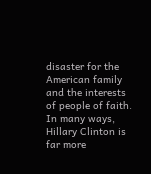disaster for the American family and the interests of people of faith. In many ways, Hillary Clinton is far more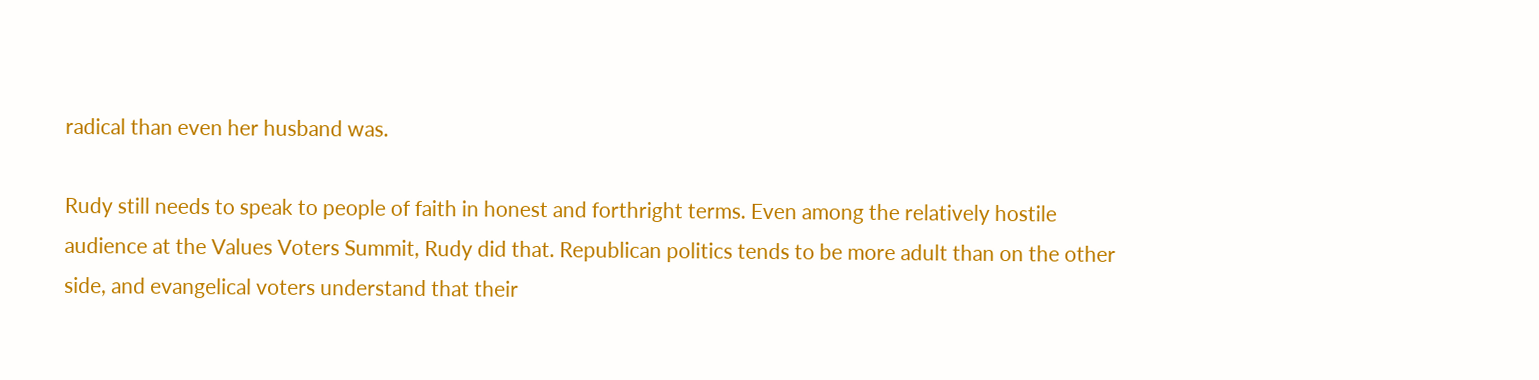radical than even her husband was.

Rudy still needs to speak to people of faith in honest and forthright terms. Even among the relatively hostile audience at the Values Voters Summit, Rudy did that. Republican politics tends to be more adult than on the other side, and evangelical voters understand that their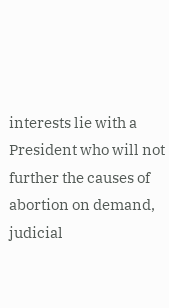interests lie with a President who will not further the causes of abortion on demand, judicial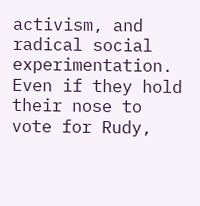activism, and radical social experimentation. Even if they hold their nose to vote for Rudy,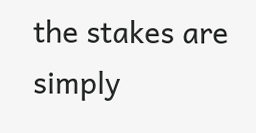the stakes are simply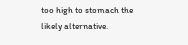too high to stomach the likely alternative.